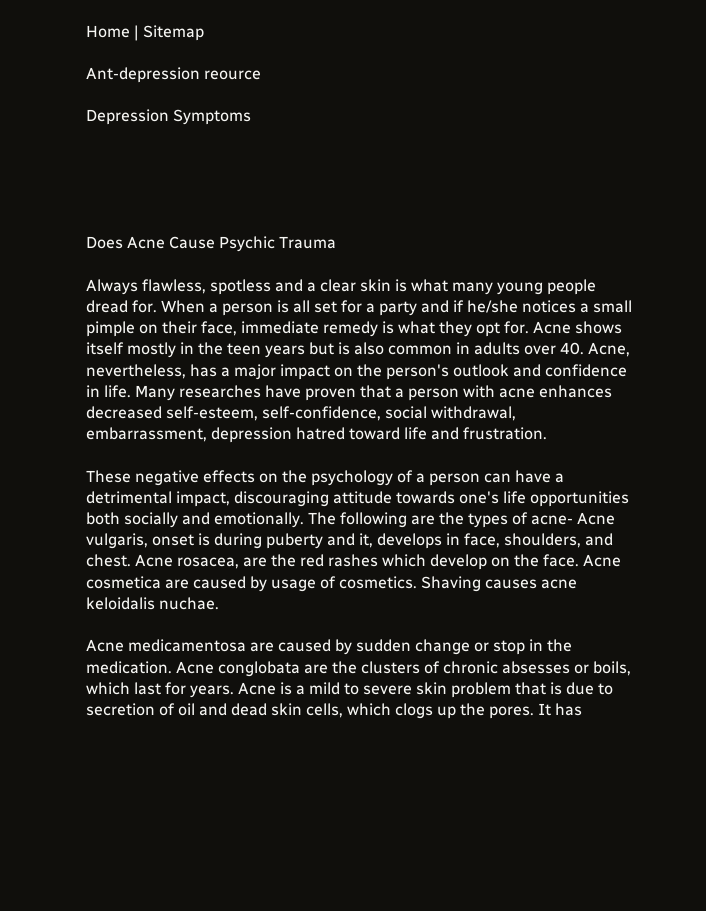Home | Sitemap

Ant-depression reource

Depression Symptoms





Does Acne Cause Psychic Trauma

Always flawless, spotless and a clear skin is what many young people dread for. When a person is all set for a party and if he/she notices a small pimple on their face, immediate remedy is what they opt for. Acne shows itself mostly in the teen years but is also common in adults over 40. Acne, nevertheless, has a major impact on the person's outlook and confidence in life. Many researches have proven that a person with acne enhances decreased self-esteem, self-confidence, social withdrawal, embarrassment, depression hatred toward life and frustration.

These negative effects on the psychology of a person can have a detrimental impact, discouraging attitude towards one's life opportunities both socially and emotionally. The following are the types of acne- Acne vulgaris, onset is during puberty and it, develops in face, shoulders, and chest. Acne rosacea, are the red rashes which develop on the face. Acne cosmetica are caused by usage of cosmetics. Shaving causes acne keloidalis nuchae.

Acne medicamentosa are caused by sudden change or stop in the medication. Acne conglobata are the clusters of chronic absesses or boils, which last for years. Acne is a mild to severe skin problem that is due to secretion of oil and dead skin cells, which clogs up the pores. It has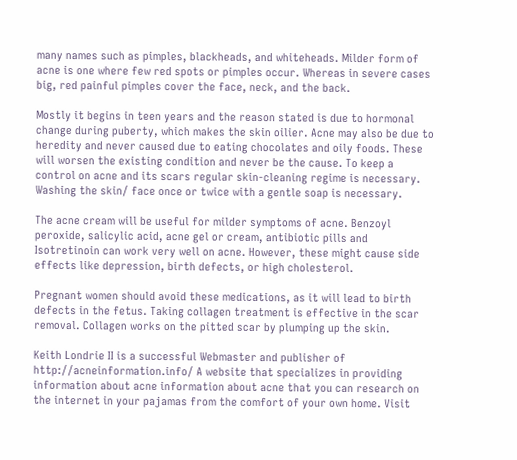many names such as pimples, blackheads, and whiteheads. Milder form of acne is one where few red spots or pimples occur. Whereas in severe cases big, red painful pimples cover the face, neck, and the back.

Mostly it begins in teen years and the reason stated is due to hormonal change during puberty, which makes the skin oilier. Acne may also be due to heredity and never caused due to eating chocolates and oily foods. These will worsen the existing condition and never be the cause. To keep a control on acne and its scars regular skin-cleaning regime is necessary. Washing the skin/ face once or twice with a gentle soap is necessary.

The acne cream will be useful for milder symptoms of acne. Benzoyl peroxide, salicylic acid, acne gel or cream, antibiotic pills and Isotretinoin can work very well on acne. However, these might cause side effects like depression, birth defects, or high cholesterol.

Pregnant women should avoid these medications, as it will lead to birth defects in the fetus. Taking collagen treatment is effective in the scar removal. Collagen works on the pitted scar by plumping up the skin.

Keith Londrie II is a successful Webmaster and publisher of http://acneinformation.info/ A website that specializes in providing information about acne information about acne that you can research on the internet in your pajamas from the comfort of your own home. Visit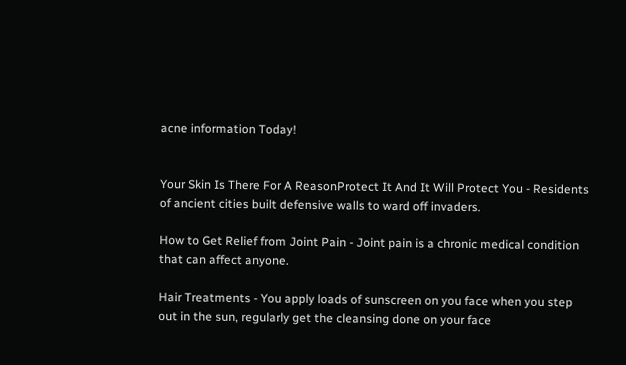acne information Today!


Your Skin Is There For A ReasonProtect It And It Will Protect You - Residents of ancient cities built defensive walls to ward off invaders.

How to Get Relief from Joint Pain - Joint pain is a chronic medical condition that can affect anyone.

Hair Treatments - You apply loads of sunscreen on you face when you step out in the sun, regularly get the cleansing done on your face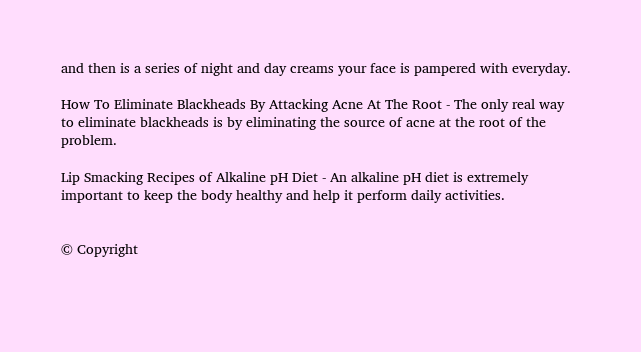and then is a series of night and day creams your face is pampered with everyday.

How To Eliminate Blackheads By Attacking Acne At The Root - The only real way to eliminate blackheads is by eliminating the source of acne at the root of the problem.

Lip Smacking Recipes of Alkaline pH Diet - An alkaline pH diet is extremely important to keep the body healthy and help it perform daily activities.


© Copyright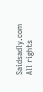Saidsadly.com All rights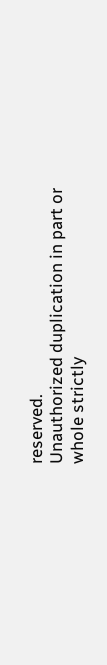reserved.
Unauthorized duplication in part or whole strictly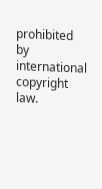prohibited by international copyright law.